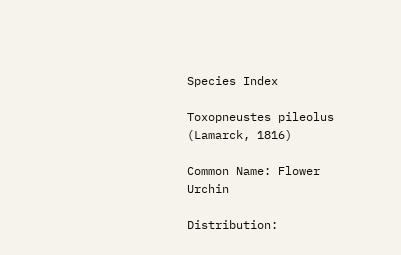Species Index

Toxopneustes pileolus
(Lamarck, 1816)

Common Name: Flower Urchin

Distribution: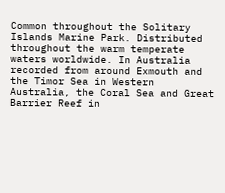Common throughout the Solitary Islands Marine Park. Distributed throughout the warm temperate waters worldwide. In Australia recorded from around Exmouth and the Timor Sea in Western Australia, the Coral Sea and Great Barrier Reef in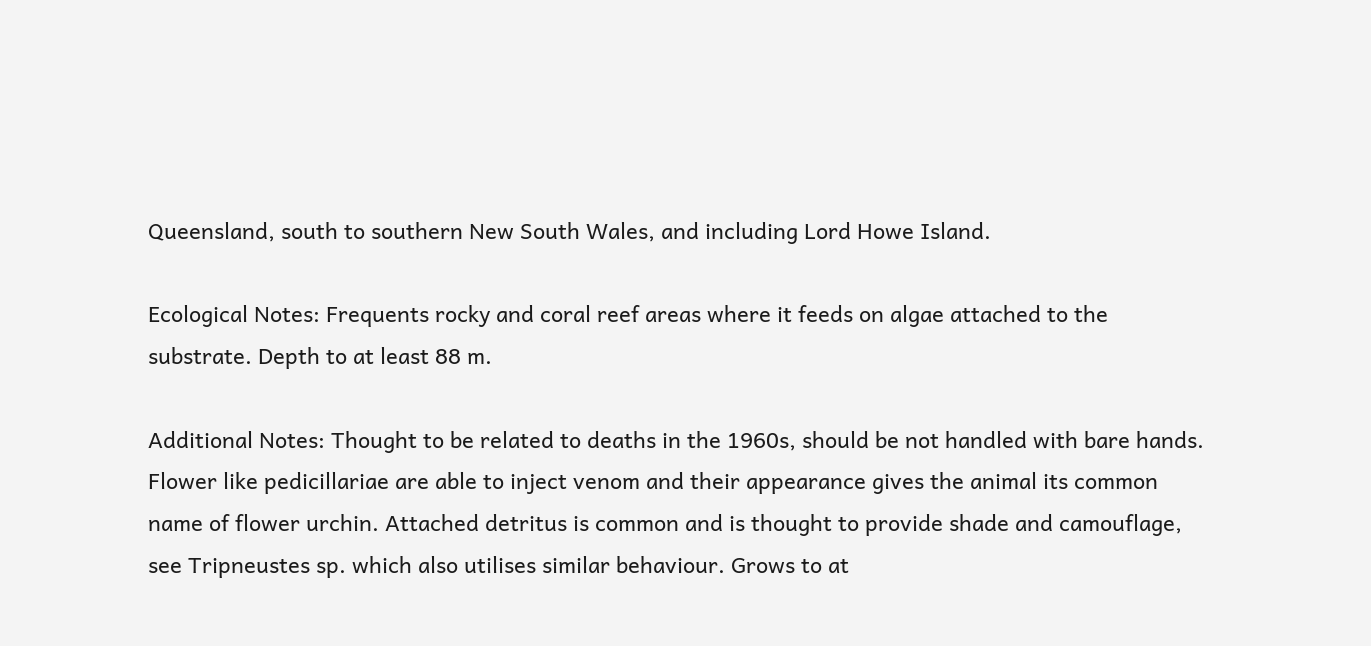Queensland, south to southern New South Wales, and including Lord Howe Island.

Ecological Notes: Frequents rocky and coral reef areas where it feeds on algae attached to the substrate. Depth to at least 88 m.

Additional Notes: Thought to be related to deaths in the 1960s, should be not handled with bare hands. Flower like pedicillariae are able to inject venom and their appearance gives the animal its common name of flower urchin. Attached detritus is common and is thought to provide shade and camouflage, see Tripneustes sp. which also utilises similar behaviour. Grows to at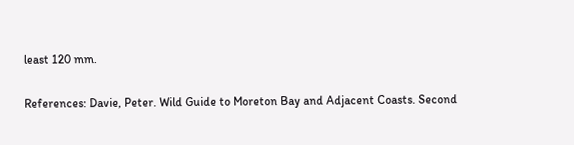least 120 mm.

References: Davie, Peter. Wild Guide to Moreton Bay and Adjacent Coasts. Second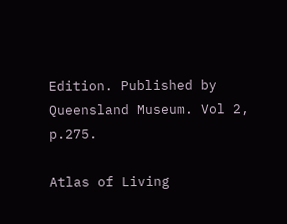Edition. Published by Queensland Museum. Vol 2, p.275.

Atlas of Living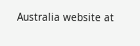Australia website at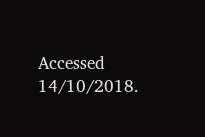Accessed 14/10/2018.